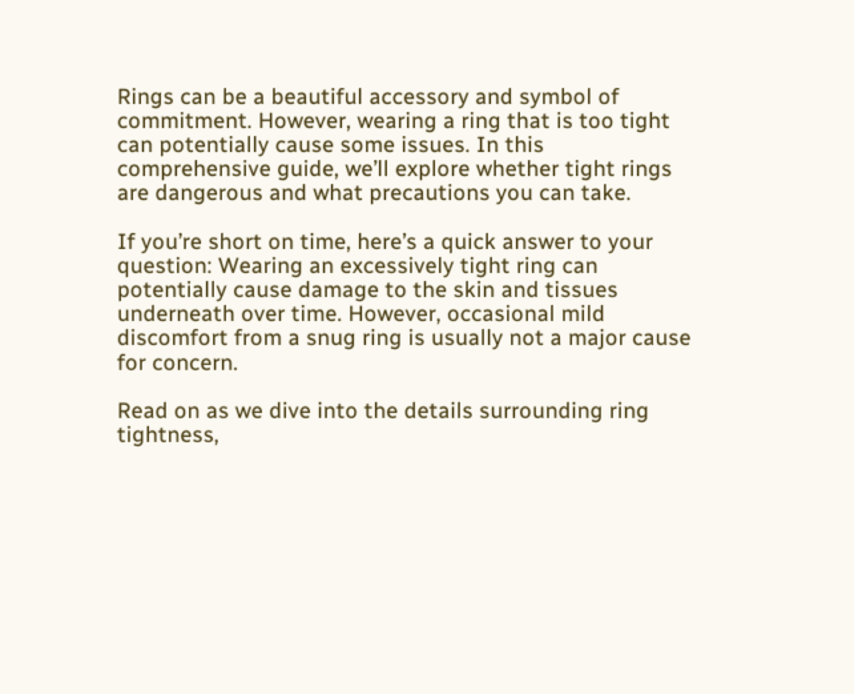Rings can be a beautiful accessory and symbol of commitment. However, wearing a ring that is too tight can potentially cause some issues. In this comprehensive guide, we’ll explore whether tight rings are dangerous and what precautions you can take.

If you’re short on time, here’s a quick answer to your question: Wearing an excessively tight ring can potentially cause damage to the skin and tissues underneath over time. However, occasional mild discomfort from a snug ring is usually not a major cause for concern.

Read on as we dive into the details surrounding ring tightness,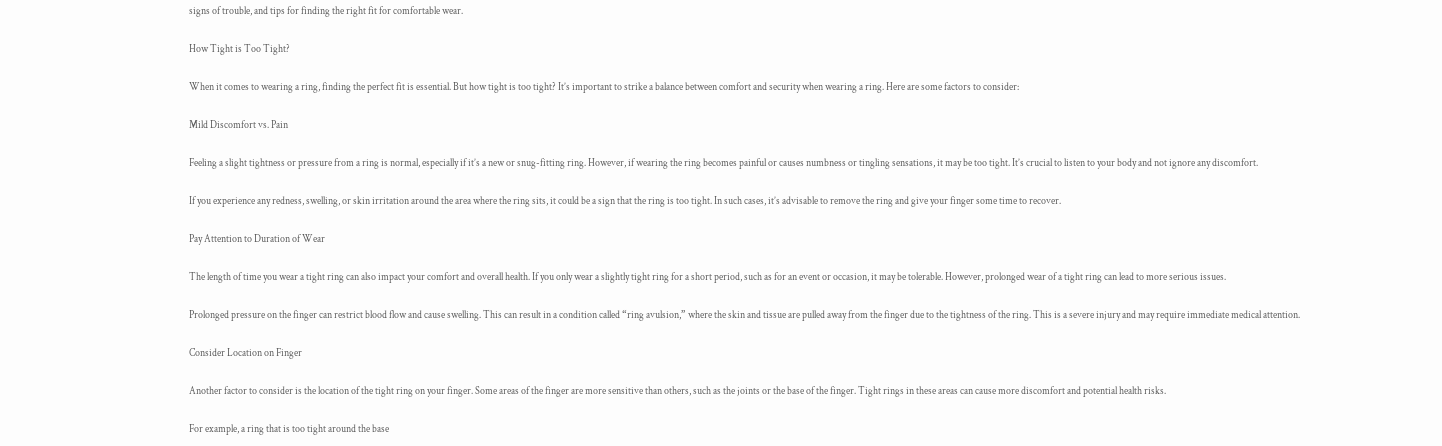signs of trouble, and tips for finding the right fit for comfortable wear.

How Tight is Too Tight?

When it comes to wearing a ring, finding the perfect fit is essential. But how tight is too tight? It’s important to strike a balance between comfort and security when wearing a ring. Here are some factors to consider:

Mild Discomfort vs. Pain

Feeling a slight tightness or pressure from a ring is normal, especially if it’s a new or snug-fitting ring. However, if wearing the ring becomes painful or causes numbness or tingling sensations, it may be too tight. It’s crucial to listen to your body and not ignore any discomfort.

If you experience any redness, swelling, or skin irritation around the area where the ring sits, it could be a sign that the ring is too tight. In such cases, it’s advisable to remove the ring and give your finger some time to recover.

Pay Attention to Duration of Wear

The length of time you wear a tight ring can also impact your comfort and overall health. If you only wear a slightly tight ring for a short period, such as for an event or occasion, it may be tolerable. However, prolonged wear of a tight ring can lead to more serious issues.

Prolonged pressure on the finger can restrict blood flow and cause swelling. This can result in a condition called “ring avulsion,” where the skin and tissue are pulled away from the finger due to the tightness of the ring. This is a severe injury and may require immediate medical attention.

Consider Location on Finger

Another factor to consider is the location of the tight ring on your finger. Some areas of the finger are more sensitive than others, such as the joints or the base of the finger. Tight rings in these areas can cause more discomfort and potential health risks.

For example, a ring that is too tight around the base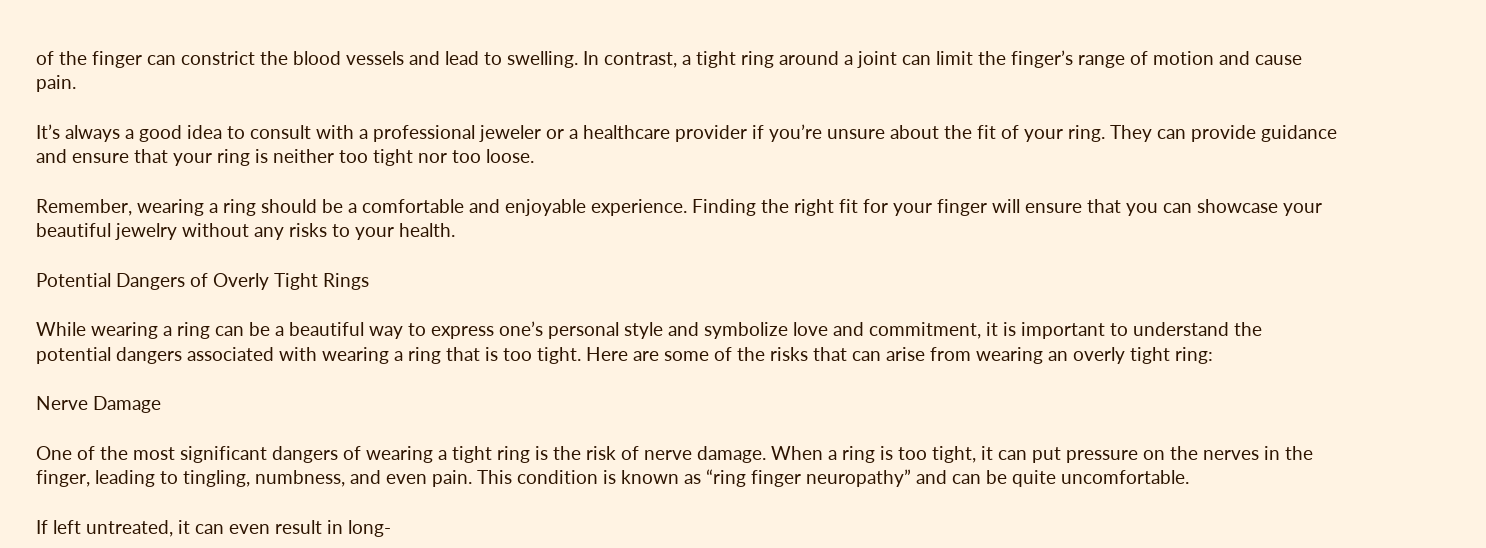of the finger can constrict the blood vessels and lead to swelling. In contrast, a tight ring around a joint can limit the finger’s range of motion and cause pain.

It’s always a good idea to consult with a professional jeweler or a healthcare provider if you’re unsure about the fit of your ring. They can provide guidance and ensure that your ring is neither too tight nor too loose.

Remember, wearing a ring should be a comfortable and enjoyable experience. Finding the right fit for your finger will ensure that you can showcase your beautiful jewelry without any risks to your health.

Potential Dangers of Overly Tight Rings

While wearing a ring can be a beautiful way to express one’s personal style and symbolize love and commitment, it is important to understand the potential dangers associated with wearing a ring that is too tight. Here are some of the risks that can arise from wearing an overly tight ring:

Nerve Damage

One of the most significant dangers of wearing a tight ring is the risk of nerve damage. When a ring is too tight, it can put pressure on the nerves in the finger, leading to tingling, numbness, and even pain. This condition is known as “ring finger neuropathy” and can be quite uncomfortable.

If left untreated, it can even result in long-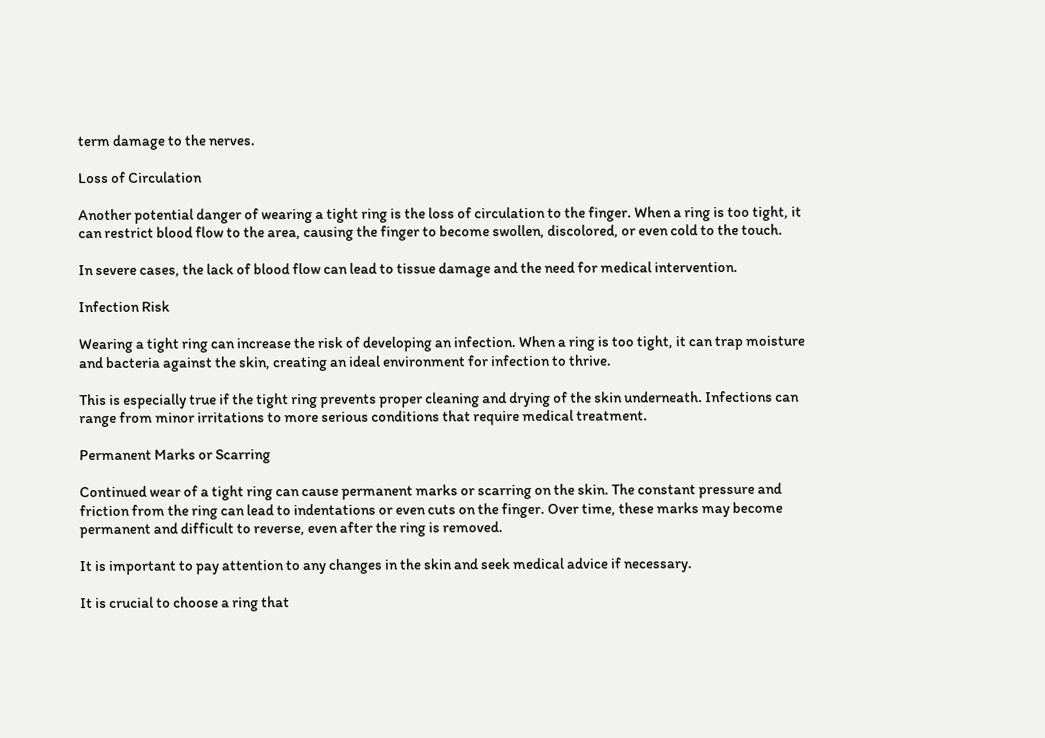term damage to the nerves.

Loss of Circulation

Another potential danger of wearing a tight ring is the loss of circulation to the finger. When a ring is too tight, it can restrict blood flow to the area, causing the finger to become swollen, discolored, or even cold to the touch.

In severe cases, the lack of blood flow can lead to tissue damage and the need for medical intervention.

Infection Risk

Wearing a tight ring can increase the risk of developing an infection. When a ring is too tight, it can trap moisture and bacteria against the skin, creating an ideal environment for infection to thrive.

This is especially true if the tight ring prevents proper cleaning and drying of the skin underneath. Infections can range from minor irritations to more serious conditions that require medical treatment.

Permanent Marks or Scarring

Continued wear of a tight ring can cause permanent marks or scarring on the skin. The constant pressure and friction from the ring can lead to indentations or even cuts on the finger. Over time, these marks may become permanent and difficult to reverse, even after the ring is removed.

It is important to pay attention to any changes in the skin and seek medical advice if necessary.

It is crucial to choose a ring that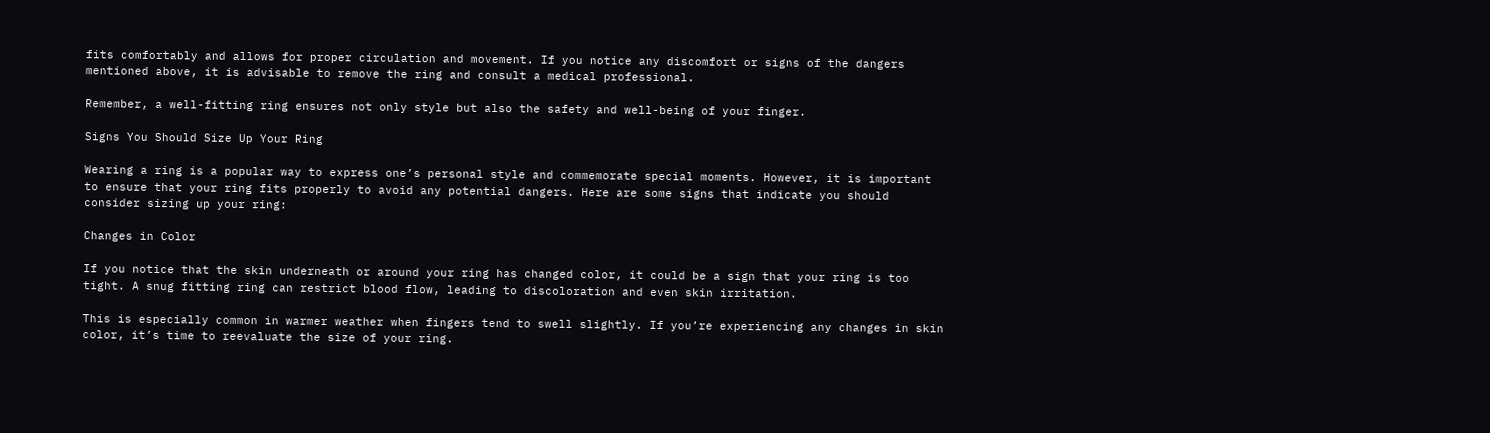fits comfortably and allows for proper circulation and movement. If you notice any discomfort or signs of the dangers mentioned above, it is advisable to remove the ring and consult a medical professional.

Remember, a well-fitting ring ensures not only style but also the safety and well-being of your finger.

Signs You Should Size Up Your Ring

Wearing a ring is a popular way to express one’s personal style and commemorate special moments. However, it is important to ensure that your ring fits properly to avoid any potential dangers. Here are some signs that indicate you should consider sizing up your ring:

Changes in Color

If you notice that the skin underneath or around your ring has changed color, it could be a sign that your ring is too tight. A snug fitting ring can restrict blood flow, leading to discoloration and even skin irritation.

This is especially common in warmer weather when fingers tend to swell slightly. If you’re experiencing any changes in skin color, it’s time to reevaluate the size of your ring.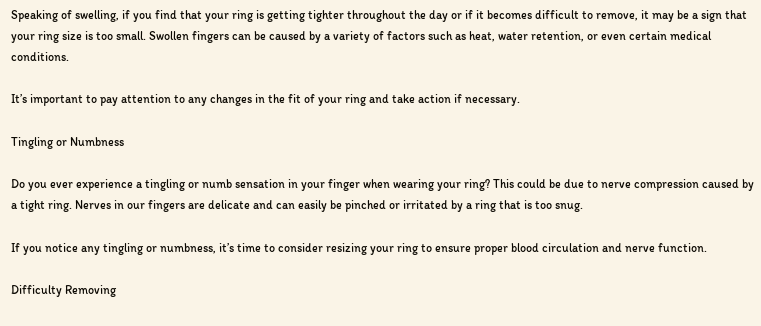Speaking of swelling, if you find that your ring is getting tighter throughout the day or if it becomes difficult to remove, it may be a sign that your ring size is too small. Swollen fingers can be caused by a variety of factors such as heat, water retention, or even certain medical conditions.

It’s important to pay attention to any changes in the fit of your ring and take action if necessary.

Tingling or Numbness

Do you ever experience a tingling or numb sensation in your finger when wearing your ring? This could be due to nerve compression caused by a tight ring. Nerves in our fingers are delicate and can easily be pinched or irritated by a ring that is too snug.

If you notice any tingling or numbness, it’s time to consider resizing your ring to ensure proper blood circulation and nerve function.

Difficulty Removing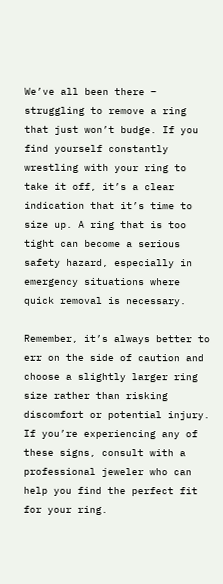We’ve all been there – struggling to remove a ring that just won’t budge. If you find yourself constantly wrestling with your ring to take it off, it’s a clear indication that it’s time to size up. A ring that is too tight can become a serious safety hazard, especially in emergency situations where quick removal is necessary.

Remember, it’s always better to err on the side of caution and choose a slightly larger ring size rather than risking discomfort or potential injury. If you’re experiencing any of these signs, consult with a professional jeweler who can help you find the perfect fit for your ring.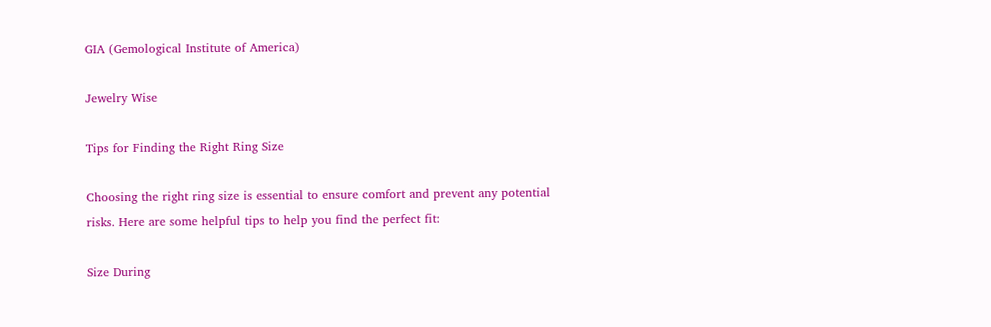GIA (Gemological Institute of America)

Jewelry Wise

Tips for Finding the Right Ring Size

Choosing the right ring size is essential to ensure comfort and prevent any potential risks. Here are some helpful tips to help you find the perfect fit:

Size During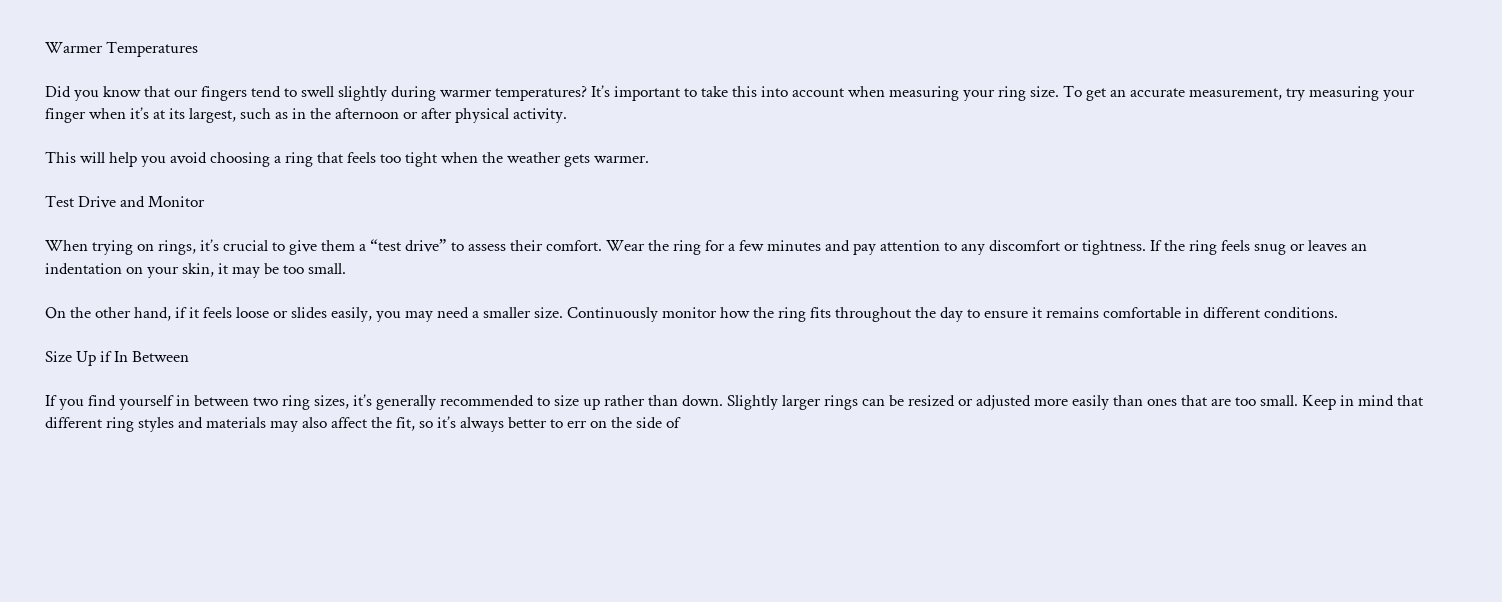Warmer Temperatures

Did you know that our fingers tend to swell slightly during warmer temperatures? It’s important to take this into account when measuring your ring size. To get an accurate measurement, try measuring your finger when it’s at its largest, such as in the afternoon or after physical activity.

This will help you avoid choosing a ring that feels too tight when the weather gets warmer.

Test Drive and Monitor

When trying on rings, it’s crucial to give them a “test drive” to assess their comfort. Wear the ring for a few minutes and pay attention to any discomfort or tightness. If the ring feels snug or leaves an indentation on your skin, it may be too small.

On the other hand, if it feels loose or slides easily, you may need a smaller size. Continuously monitor how the ring fits throughout the day to ensure it remains comfortable in different conditions.

Size Up if In Between

If you find yourself in between two ring sizes, it’s generally recommended to size up rather than down. Slightly larger rings can be resized or adjusted more easily than ones that are too small. Keep in mind that different ring styles and materials may also affect the fit, so it’s always better to err on the side of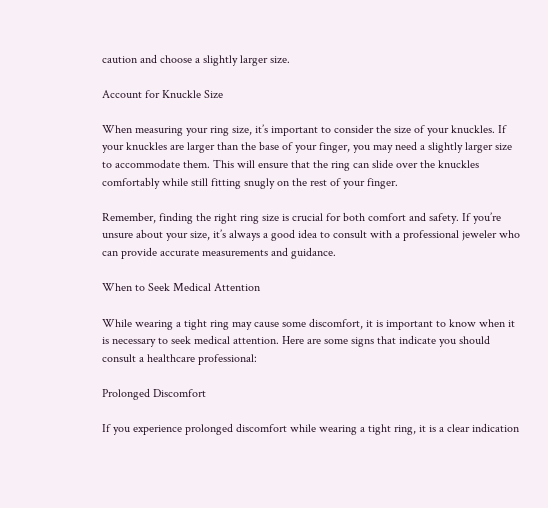caution and choose a slightly larger size.

Account for Knuckle Size

When measuring your ring size, it’s important to consider the size of your knuckles. If your knuckles are larger than the base of your finger, you may need a slightly larger size to accommodate them. This will ensure that the ring can slide over the knuckles comfortably while still fitting snugly on the rest of your finger.

Remember, finding the right ring size is crucial for both comfort and safety. If you’re unsure about your size, it’s always a good idea to consult with a professional jeweler who can provide accurate measurements and guidance.

When to Seek Medical Attention

While wearing a tight ring may cause some discomfort, it is important to know when it is necessary to seek medical attention. Here are some signs that indicate you should consult a healthcare professional:

Prolonged Discomfort

If you experience prolonged discomfort while wearing a tight ring, it is a clear indication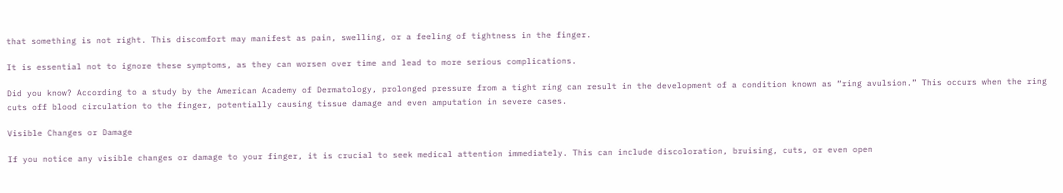that something is not right. This discomfort may manifest as pain, swelling, or a feeling of tightness in the finger.

It is essential not to ignore these symptoms, as they can worsen over time and lead to more serious complications.

Did you know? According to a study by the American Academy of Dermatology, prolonged pressure from a tight ring can result in the development of a condition known as “ring avulsion.” This occurs when the ring cuts off blood circulation to the finger, potentially causing tissue damage and even amputation in severe cases.

Visible Changes or Damage

If you notice any visible changes or damage to your finger, it is crucial to seek medical attention immediately. This can include discoloration, bruising, cuts, or even open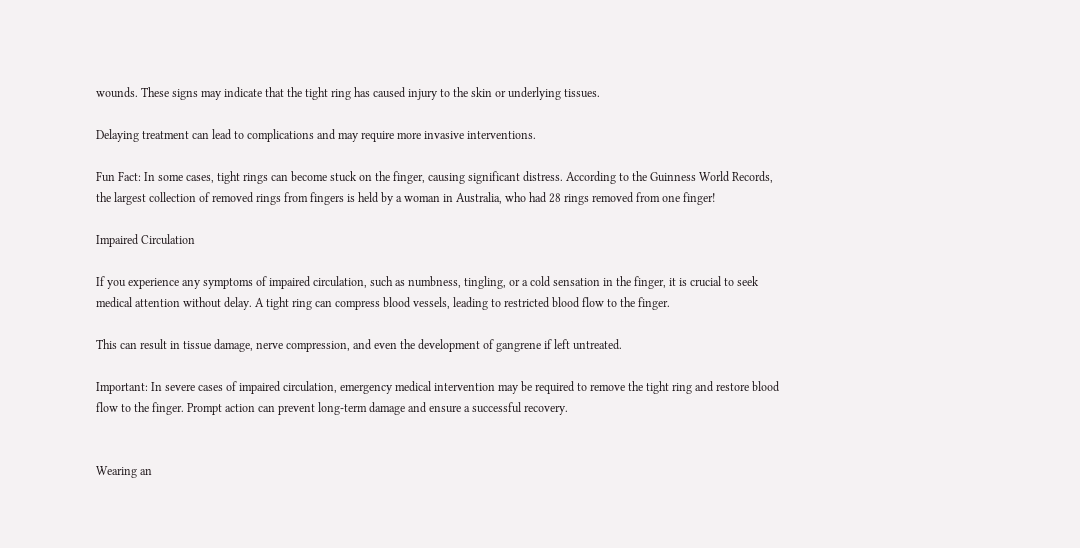wounds. These signs may indicate that the tight ring has caused injury to the skin or underlying tissues.

Delaying treatment can lead to complications and may require more invasive interventions.

Fun Fact: In some cases, tight rings can become stuck on the finger, causing significant distress. According to the Guinness World Records, the largest collection of removed rings from fingers is held by a woman in Australia, who had 28 rings removed from one finger!

Impaired Circulation

If you experience any symptoms of impaired circulation, such as numbness, tingling, or a cold sensation in the finger, it is crucial to seek medical attention without delay. A tight ring can compress blood vessels, leading to restricted blood flow to the finger.

This can result in tissue damage, nerve compression, and even the development of gangrene if left untreated.

Important: In severe cases of impaired circulation, emergency medical intervention may be required to remove the tight ring and restore blood flow to the finger. Prompt action can prevent long-term damage and ensure a successful recovery.


Wearing an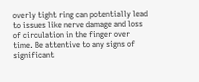overly tight ring can potentially lead to issues like nerve damage and loss of circulation in the finger over time. Be attentive to any signs of significant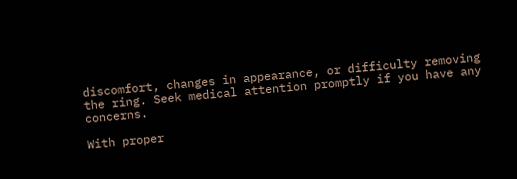discomfort, changes in appearance, or difficulty removing the ring. Seek medical attention promptly if you have any concerns.

With proper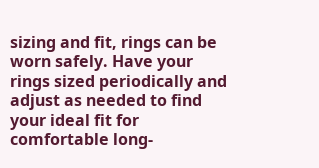sizing and fit, rings can be worn safely. Have your rings sized periodically and adjust as needed to find your ideal fit for comfortable long-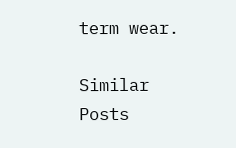term wear.

Similar Posts